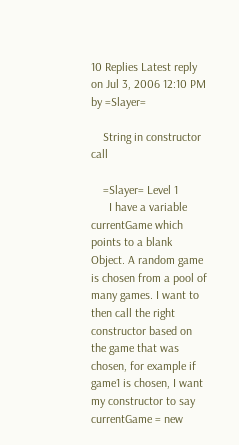10 Replies Latest reply on Jul 3, 2006 12:10 PM by =Slayer=

    String in constructor call

    =Slayer= Level 1
      I have a variable currentGame which points to a blank Object. A random game is chosen from a pool of many games. I want to then call the right constructor based on the game that was chosen, for example if game1 is chosen, I want my constructor to say currentGame = new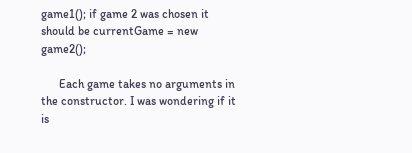game1(); if game 2 was chosen it should be currentGame = new game2();

      Each game takes no arguments in the constructor. I was wondering if it is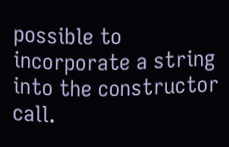possible to incorporate a string into the constructor call.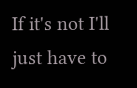If it's not I'll just have to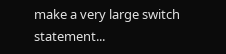make a very large switch statement...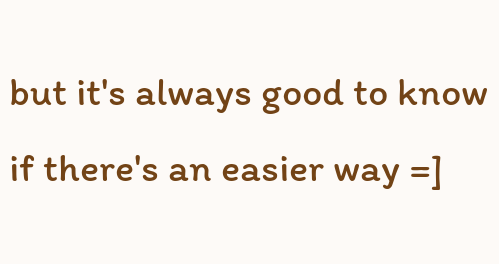but it's always good to know if there's an easier way =]